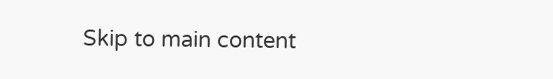Skip to main content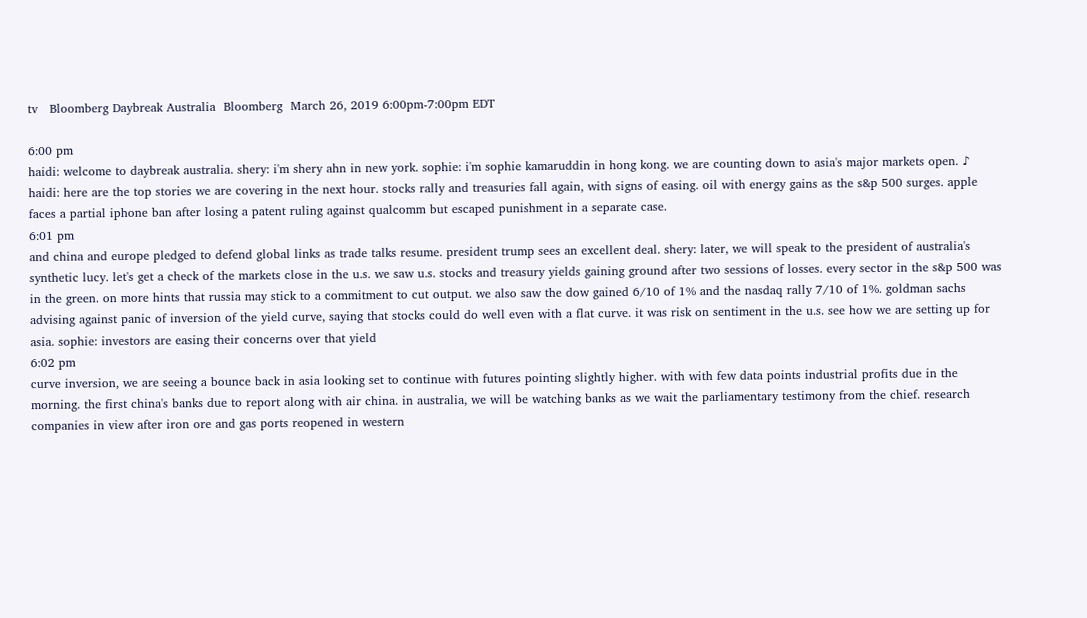tv   Bloomberg Daybreak Australia  Bloomberg  March 26, 2019 6:00pm-7:00pm EDT

6:00 pm
haidi: welcome to daybreak australia. shery: i'm shery ahn in new york. sophie: i'm sophie kamaruddin in hong kong. we are counting down to asia's major markets open. ♪ haidi: here are the top stories we are covering in the next hour. stocks rally and treasuries fall again, with signs of easing. oil with energy gains as the s&p 500 surges. apple faces a partial iphone ban after losing a patent ruling against qualcomm but escaped punishment in a separate case.
6:01 pm
and china and europe pledged to defend global links as trade talks resume. president trump sees an excellent deal. shery: later, we will speak to the president of australia's synthetic lucy. let's get a check of the markets close in the u.s. we saw u.s. stocks and treasury yields gaining ground after two sessions of losses. every sector in the s&p 500 was in the green. on more hints that russia may stick to a commitment to cut output. we also saw the dow gained 6/10 of 1% and the nasdaq rally 7/10 of 1%. goldman sachs advising against panic of inversion of the yield curve, saying that stocks could do well even with a flat curve. it was risk on sentiment in the u.s. see how we are setting up for asia. sophie: investors are easing their concerns over that yield
6:02 pm
curve inversion, we are seeing a bounce back in asia looking set to continue with futures pointing slightly higher. with with few data points industrial profits due in the morning. the first china's banks due to report along with air china. in australia, we will be watching banks as we wait the parliamentary testimony from the chief. research companies in view after iron ore and gas ports reopened in western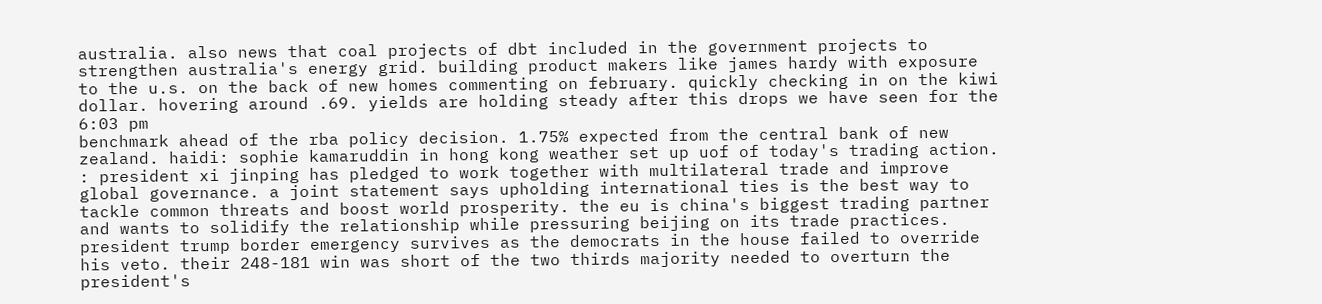australia. also news that coal projects of dbt included in the government projects to strengthen australia's energy grid. building product makers like james hardy with exposure to the u.s. on the back of new homes commenting on february. quickly checking in on the kiwi dollar. hovering around .69. yields are holding steady after this drops we have seen for the
6:03 pm
benchmark ahead of the rba policy decision. 1.75% expected from the central bank of new zealand. haidi: sophie kamaruddin in hong kong weather set up uof of today's trading action. : president xi jinping has pledged to work together with multilateral trade and improve global governance. a joint statement says upholding international ties is the best way to tackle common threats and boost world prosperity. the eu is china's biggest trading partner and wants to solidify the relationship while pressuring beijing on its trade practices. president trump border emergency survives as the democrats in the house failed to override his veto. their 248-181 win was short of the two thirds majority needed to overturn the president's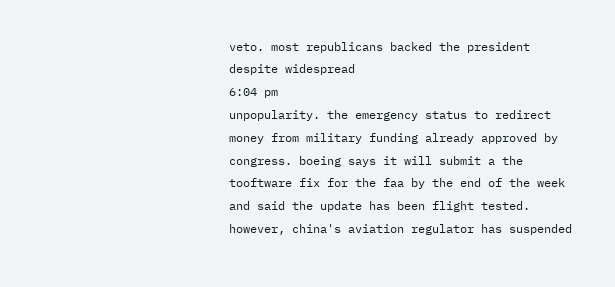veto. most republicans backed the president despite widespread
6:04 pm
unpopularity. the emergency status to redirect money from military funding already approved by congress. boeing says it will submit a the tooftware fix for the faa by the end of the week and said the update has been flight tested. however, china's aviation regulator has suspended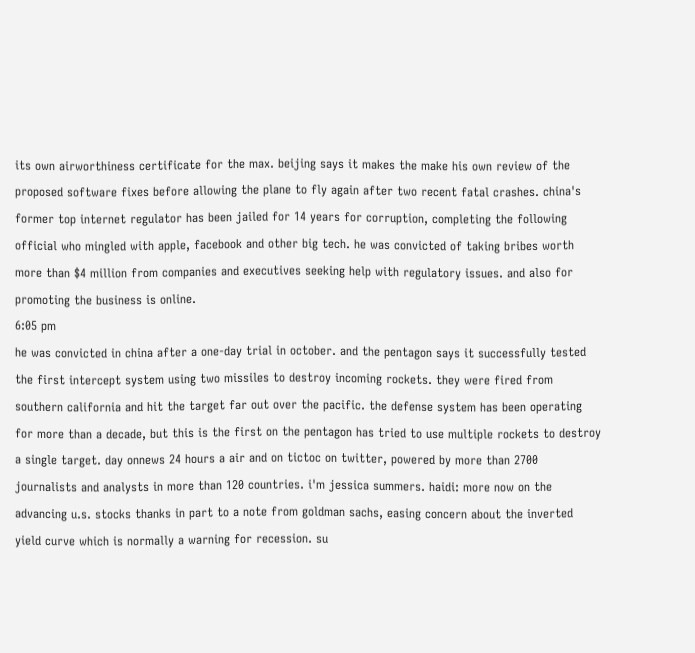its own airworthiness certificate for the max. beijing says it makes the make his own review of the proposed software fixes before allowing the plane to fly again after two recent fatal crashes. china's former top internet regulator has been jailed for 14 years for corruption, completing the following official who mingled with apple, facebook and other big tech. he was convicted of taking bribes worth more than $4 million from companies and executives seeking help with regulatory issues. and also for promoting the business is online.
6:05 pm
he was convicted in china after a one-day trial in october. and the pentagon says it successfully tested the first intercept system using two missiles to destroy incoming rockets. they were fired from southern california and hit the target far out over the pacific. the defense system has been operating for more than a decade, but this is the first on the pentagon has tried to use multiple rockets to destroy a single target. day onnews 24 hours a air and on tictoc on twitter, powered by more than 2700 journalists and analysts in more than 120 countries. i'm jessica summers. haidi: more now on the advancing u.s. stocks thanks in part to a note from goldman sachs, easing concern about the inverted yield curve which is normally a warning for recession. su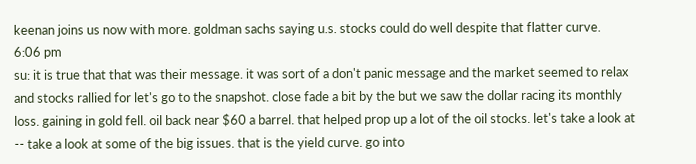keenan joins us now with more. goldman sachs saying u.s. stocks could do well despite that flatter curve.
6:06 pm
su: it is true that that was their message. it was sort of a don't panic message and the market seemed to relax and stocks rallied for let's go to the snapshot. close fade a bit by the but we saw the dollar racing its monthly loss. gaining in gold fell. oil back near $60 a barrel. that helped prop up a lot of the oil stocks. let's take a look at -- take a look at some of the big issues. that is the yield curve. go into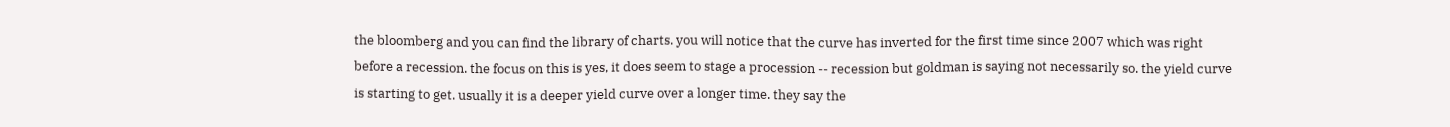the bloomberg and you can find the library of charts. you will notice that the curve has inverted for the first time since 2007 which was right before a recession. the focus on this is yes, it does seem to stage a procession -- recession but goldman is saying not necessarily so. the yield curve is starting to get. usually it is a deeper yield curve over a longer time. they say the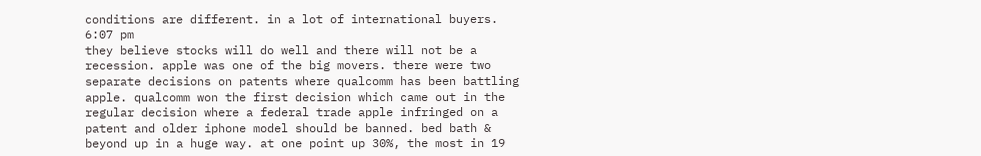conditions are different. in a lot of international buyers.
6:07 pm
they believe stocks will do well and there will not be a recession. apple was one of the big movers. there were two separate decisions on patents where qualcomm has been battling apple. qualcomm won the first decision which came out in the regular decision where a federal trade apple infringed on a patent and older iphone model should be banned. bed bath & beyond up in a huge way. at one point up 30%, the most in 19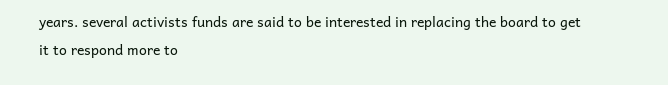years. several activists funds are said to be interested in replacing the board to get it to respond more to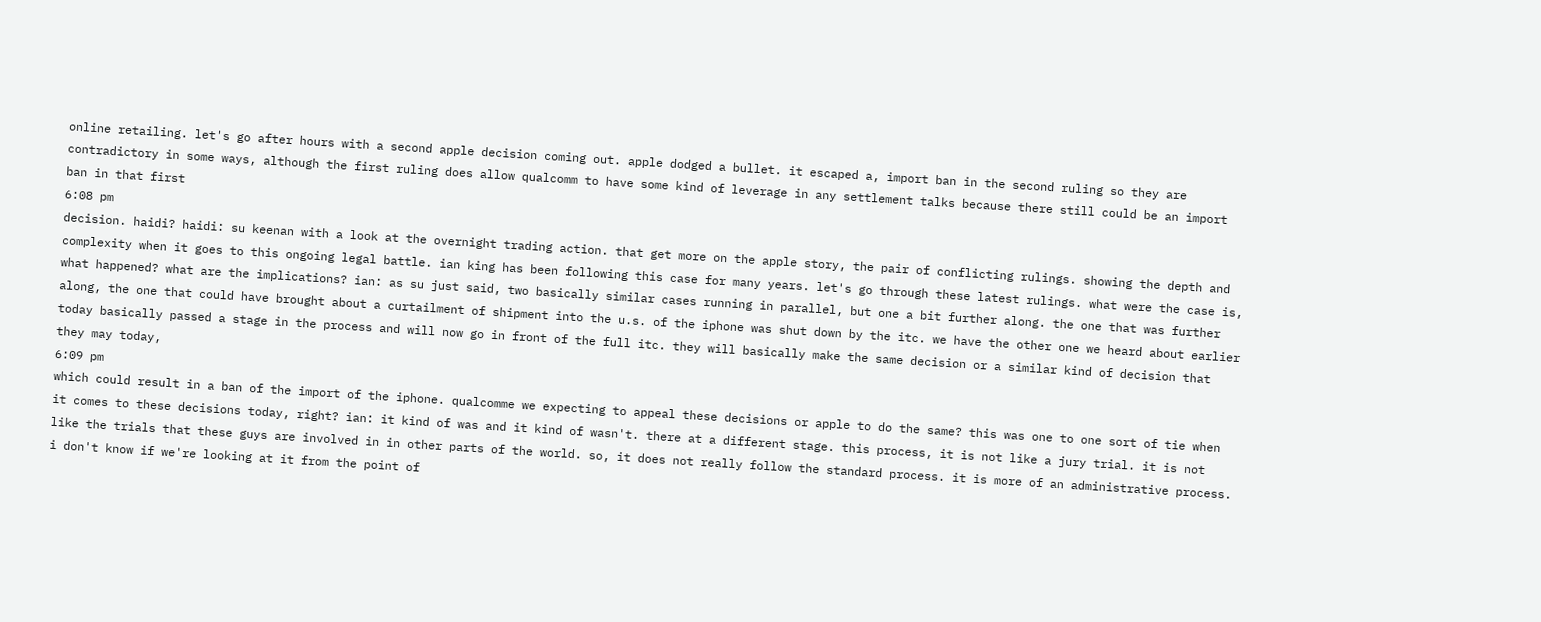online retailing. let's go after hours with a second apple decision coming out. apple dodged a bullet. it escaped a, import ban in the second ruling so they are contradictory in some ways, although the first ruling does allow qualcomm to have some kind of leverage in any settlement talks because there still could be an import ban in that first
6:08 pm
decision. haidi? haidi: su keenan with a look at the overnight trading action. that get more on the apple story, the pair of conflicting rulings. showing the depth and complexity when it goes to this ongoing legal battle. ian king has been following this case for many years. let's go through these latest rulings. what were the case is, what happened? what are the implications? ian: as su just said, two basically similar cases running in parallel, but one a bit further along. the one that was further along, the one that could have brought about a curtailment of shipment into the u.s. of the iphone was shut down by the itc. we have the other one we heard about earlier today basically passed a stage in the process and will now go in front of the full itc. they will basically make the same decision or a similar kind of decision that they may today,
6:09 pm
which could result in a ban of the import of the iphone. qualcomme we expecting to appeal these decisions or apple to do the same? this was one to one sort of tie when it comes to these decisions today, right? ian: it kind of was and it kind of wasn't. there at a different stage. this process, it is not like a jury trial. it is not like the trials that these guys are involved in in other parts of the world. so, it does not really follow the standard process. it is more of an administrative process. i don't know if we're looking at it from the point of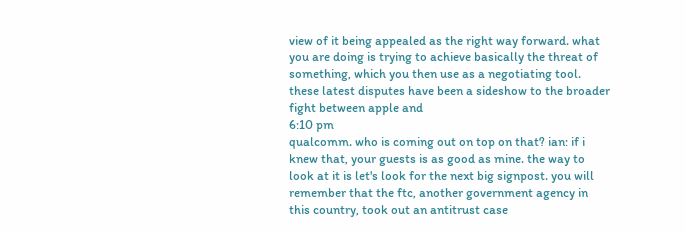view of it being appealed as the right way forward. what you are doing is trying to achieve basically the threat of something, which you then use as a negotiating tool. these latest disputes have been a sideshow to the broader fight between apple and
6:10 pm
qualcomm. who is coming out on top on that? ian: if i knew that, your guests is as good as mine. the way to look at it is let's look for the next big signpost. you will remember that the ftc, another government agency in this country, took out an antitrust case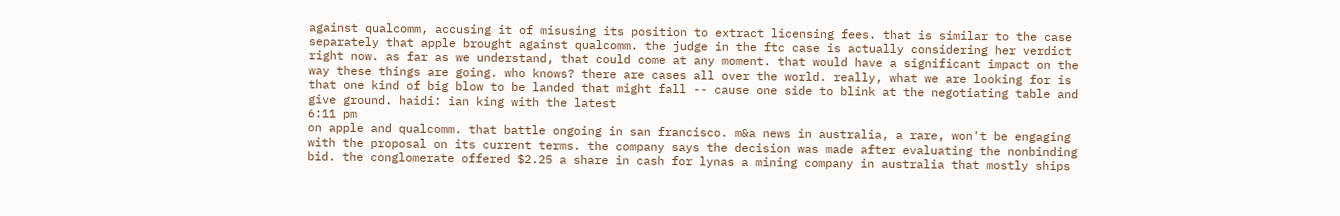against qualcomm, accusing it of misusing its position to extract licensing fees. that is similar to the case separately that apple brought against qualcomm. the judge in the ftc case is actually considering her verdict right now. as far as we understand, that could come at any moment. that would have a significant impact on the way these things are going. who knows? there are cases all over the world. really, what we are looking for is that one kind of big blow to be landed that might fall -- cause one side to blink at the negotiating table and give ground. haidi: ian king with the latest
6:11 pm
on apple and qualcomm. that battle ongoing in san francisco. m&a news in australia, a rare, won't be engaging with the proposal on its current terms. the company says the decision was made after evaluating the nonbinding bid. the conglomerate offered $2.25 a share in cash for lynas a mining company in australia that mostly ships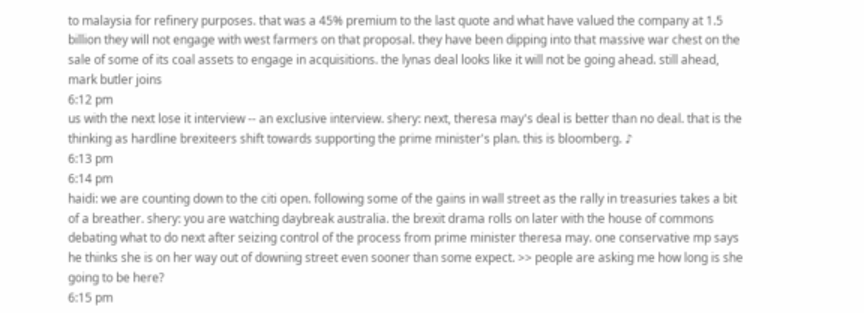to malaysia for refinery purposes. that was a 45% premium to the last quote and what have valued the company at 1.5 billion they will not engage with west farmers on that proposal. they have been dipping into that massive war chest on the sale of some of its coal assets to engage in acquisitions. the lynas deal looks like it will not be going ahead. still ahead, mark butler joins
6:12 pm
us with the next lose it interview -- an exclusive interview. shery: next, theresa may's deal is better than no deal. that is the thinking as hardline brexiteers shift towards supporting the prime minister's plan. this is bloomberg. ♪
6:13 pm
6:14 pm
haidi: we are counting down to the citi open. following some of the gains in wall street as the rally in treasuries takes a bit of a breather. shery: you are watching daybreak australia. the brexit drama rolls on later with the house of commons debating what to do next after seizing control of the process from prime minister theresa may. one conservative mp says he thinks she is on her way out of downing street even sooner than some expect. >> people are asking me how long is she going to be here?
6:15 pm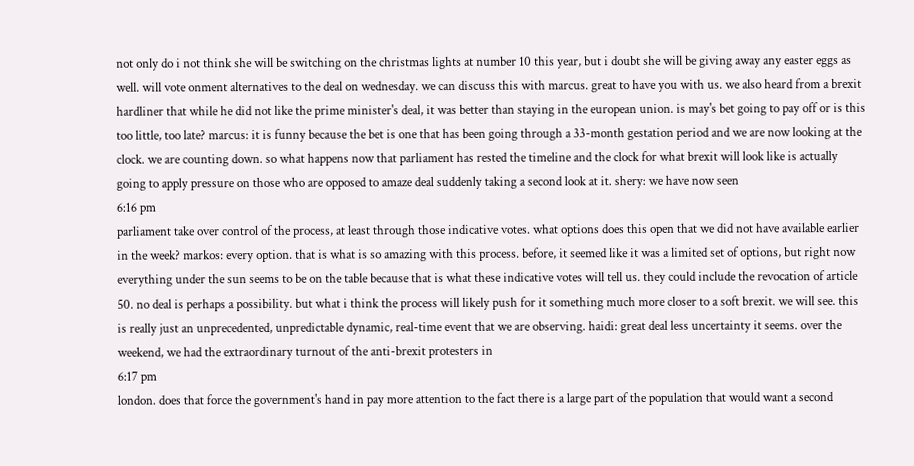not only do i not think she will be switching on the christmas lights at number 10 this year, but i doubt she will be giving away any easter eggs as well. will vote onment alternatives to the deal on wednesday. we can discuss this with marcus. great to have you with us. we also heard from a brexit hardliner that while he did not like the prime minister's deal, it was better than staying in the european union. is may's bet going to pay off or is this too little, too late? marcus: it is funny because the bet is one that has been going through a 33-month gestation period and we are now looking at the clock. we are counting down. so what happens now that parliament has rested the timeline and the clock for what brexit will look like is actually going to apply pressure on those who are opposed to amaze deal suddenly taking a second look at it. shery: we have now seen
6:16 pm
parliament take over control of the process, at least through those indicative votes. what options does this open that we did not have available earlier in the week? markos: every option. that is what is so amazing with this process. before, it seemed like it was a limited set of options, but right now everything under the sun seems to be on the table because that is what these indicative votes will tell us. they could include the revocation of article 50. no deal is perhaps a possibility. but what i think the process will likely push for it something much more closer to a soft brexit. we will see. this is really just an unprecedented, unpredictable dynamic, real-time event that we are observing. haidi: great deal less uncertainty it seems. over the weekend, we had the extraordinary turnout of the anti-brexit protesters in
6:17 pm
london. does that force the government's hand in pay more attention to the fact there is a large part of the population that would want a second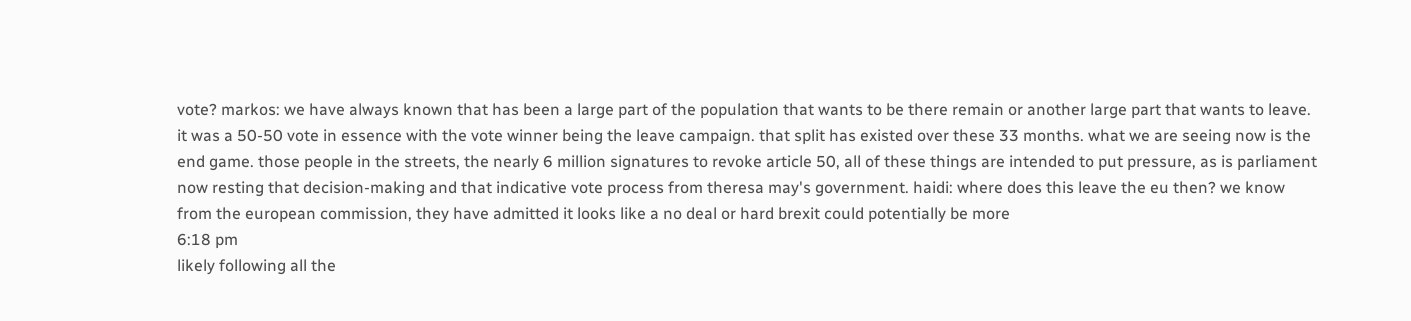vote? markos: we have always known that has been a large part of the population that wants to be there remain or another large part that wants to leave. it was a 50-50 vote in essence with the vote winner being the leave campaign. that split has existed over these 33 months. what we are seeing now is the end game. those people in the streets, the nearly 6 million signatures to revoke article 50, all of these things are intended to put pressure, as is parliament now resting that decision-making and that indicative vote process from theresa may's government. haidi: where does this leave the eu then? we know from the european commission, they have admitted it looks like a no deal or hard brexit could potentially be more
6:18 pm
likely following all the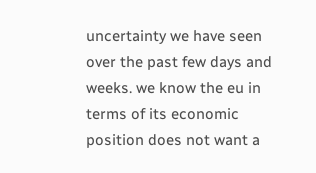uncertainty we have seen over the past few days and weeks. we know the eu in terms of its economic position does not want a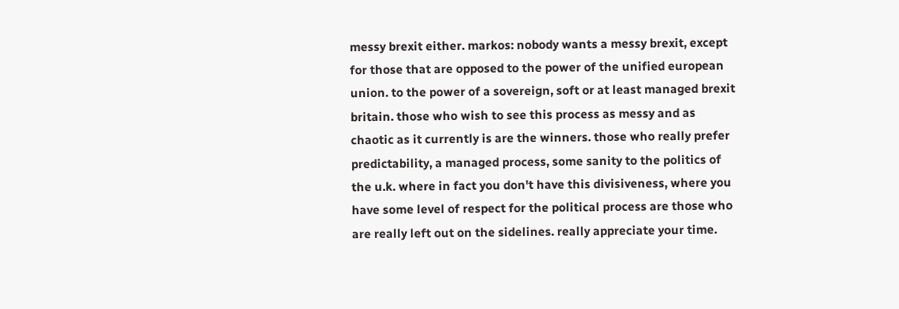messy brexit either. markos: nobody wants a messy brexit, except for those that are opposed to the power of the unified european union. to the power of a sovereign, soft or at least managed brexit britain. those who wish to see this process as messy and as chaotic as it currently is are the winners. those who really prefer predictability, a managed process, some sanity to the politics of the u.k. where in fact you don't have this divisiveness, where you have some level of respect for the political process are those who are really left out on the sidelines. really appreciate your time.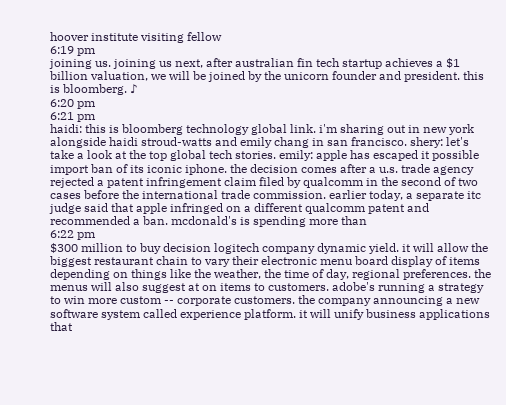hoover institute visiting fellow
6:19 pm
joining us. joining us next, after australian fin tech startup achieves a $1 billion valuation, we will be joined by the unicorn founder and president. this is bloomberg. ♪
6:20 pm
6:21 pm
haidi: this is bloomberg technology global link. i'm sharing out in new york alongside haidi stroud-watts and emily chang in san francisco. shery: let's take a look at the top global tech stories. emily: apple has escaped it possible import ban of its iconic iphone. the decision comes after a u.s. trade agency rejected a patent infringement claim filed by qualcomm in the second of two cases before the international trade commission. earlier today, a separate itc judge said that apple infringed on a different qualcomm patent and recommended a ban. mcdonald's is spending more than
6:22 pm
$300 million to buy decision logitech company dynamic yield. it will allow the biggest restaurant chain to vary their electronic menu board display of items depending on things like the weather, the time of day, regional preferences. the menus will also suggest at on items to customers. adobe's running a strategy to win more custom -- corporate customers. the company announcing a new software system called experience platform. it will unify business applications that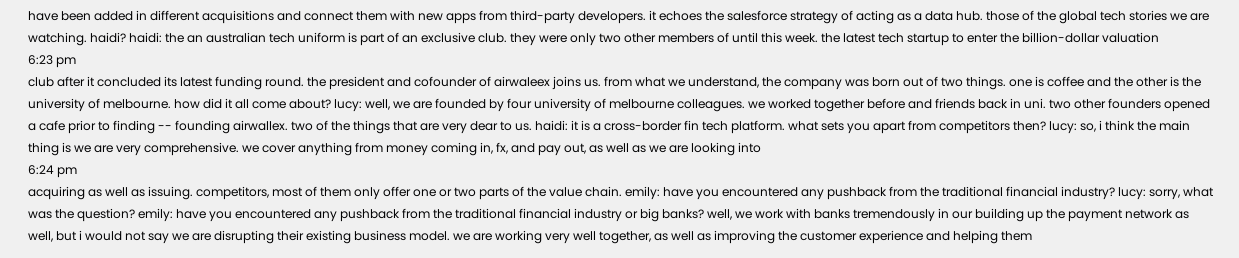have been added in different acquisitions and connect them with new apps from third-party developers. it echoes the salesforce strategy of acting as a data hub. those of the global tech stories we are watching. haidi? haidi: the an australian tech uniform is part of an exclusive club. they were only two other members of until this week. the latest tech startup to enter the billion-dollar valuation
6:23 pm
club after it concluded its latest funding round. the president and cofounder of airwaleex joins us. from what we understand, the company was born out of two things. one is coffee and the other is the university of melbourne. how did it all come about? lucy: well, we are founded by four university of melbourne colleagues. we worked together before and friends back in uni. two other founders opened a cafe prior to finding -- founding airwallex. two of the things that are very dear to us. haidi: it is a cross-border fin tech platform. what sets you apart from competitors then? lucy: so, i think the main thing is we are very comprehensive. we cover anything from money coming in, fx, and pay out, as well as we are looking into
6:24 pm
acquiring as well as issuing. competitors, most of them only offer one or two parts of the value chain. emily: have you encountered any pushback from the traditional financial industry? lucy: sorry, what was the question? emily: have you encountered any pushback from the traditional financial industry or big banks? well, we work with banks tremendously in our building up the payment network as well, but i would not say we are disrupting their existing business model. we are working very well together, as well as improving the customer experience and helping them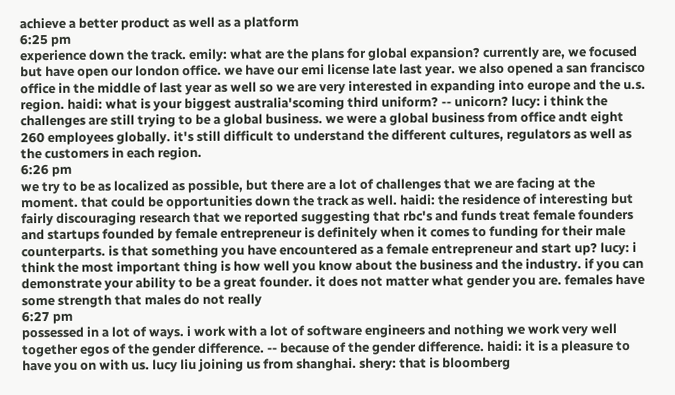achieve a better product as well as a platform
6:25 pm
experience down the track. emily: what are the plans for global expansion? currently are, we focused but have open our london office. we have our emi license late last year. we also opened a san francisco office in the middle of last year as well so we are very interested in expanding into europe and the u.s. region. haidi: what is your biggest australia'scoming third uniform? -- unicorn? lucy: i think the challenges are still trying to be a global business. we were a global business from office andt eight 260 employees globally. it's still difficult to understand the different cultures, regulators as well as the customers in each region.
6:26 pm
we try to be as localized as possible, but there are a lot of challenges that we are facing at the moment. that could be opportunities down the track as well. haidi: the residence of interesting but fairly discouraging research that we reported suggesting that rbc's and funds treat female founders and startups founded by female entrepreneur is definitely when it comes to funding for their male counterparts. is that something you have encountered as a female entrepreneur and start up? lucy: i think the most important thing is how well you know about the business and the industry. if you can demonstrate your ability to be a great founder. it does not matter what gender you are. females have some strength that males do not really
6:27 pm
possessed in a lot of ways. i work with a lot of software engineers and nothing we work very well together egos of the gender difference. -- because of the gender difference. haidi: it is a pleasure to have you on with us. lucy liu joining us from shanghai. shery: that is bloomberg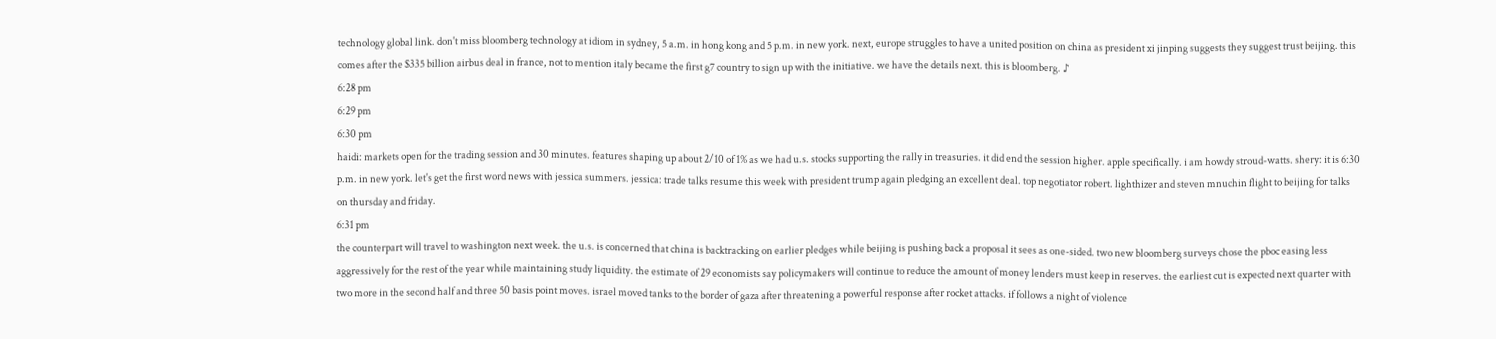technology global link. don't miss bloomberg technology at idiom in sydney, 5 a.m. in hong kong and 5 p.m. in new york. next, europe struggles to have a united position on china as president xi jinping suggests they suggest trust beijing. this comes after the $335 billion airbus deal in france, not to mention italy became the first g7 country to sign up with the initiative. we have the details next. this is bloomberg. ♪
6:28 pm
6:29 pm
6:30 pm
haidi: markets open for the trading session and 30 minutes. features shaping up about 2/10 of 1% as we had u.s. stocks supporting the rally in treasuries. it did end the session higher. apple specifically. i am howdy stroud-watts. shery: it is 6:30 p.m. in new york. let's get the first word news with jessica summers. jessica: trade talks resume this week with president trump again pledging an excellent deal. top negotiator robert. lighthizer and steven mnuchin flight to beijing for talks on thursday and friday.
6:31 pm
the counterpart will travel to washington next week. the u.s. is concerned that china is backtracking on earlier pledges while beijing is pushing back a proposal it sees as one-sided. two new bloomberg surveys chose the pboc easing less aggressively for the rest of the year while maintaining study liquidity. the estimate of 29 economists say policymakers will continue to reduce the amount of money lenders must keep in reserves. the earliest cut is expected next quarter with two more in the second half and three 50 basis point moves. israel moved tanks to the border of gaza after threatening a powerful response after rocket attacks. if follows a night of violence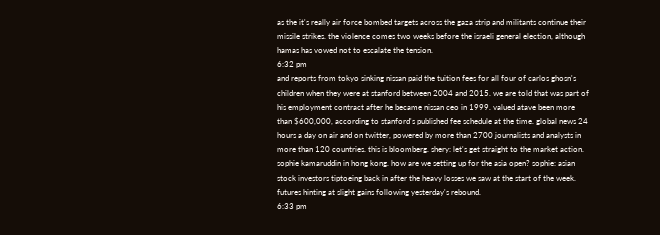as the it's really air force bombed targets across the gaza strip and militants continue their missile strikes. the violence comes two weeks before the israeli general election, although hamas has vowed not to escalate the tension.
6:32 pm
and reports from tokyo sinking nissan paid the tuition fees for all four of carlos ghosn's children when they were at stanford between 2004 and 2015. we are told that was part of his employment contract after he became nissan ceo in 1999. valued atave been more than $600,000, according to stanford's published fee schedule at the time. global news 24 hours a day on air and on twitter, powered by more than 2700 journalists and analysts in more than 120 countries. this is bloomberg. shery: let's get straight to the market action. sophie kamaruddin in hong kong. how are we setting up for the asia open? sophie: asian stock investors tiptoeing back in after the heavy losses we saw at the start of the week. futures hinting at slight gains following yesterday's rebound.
6:33 pm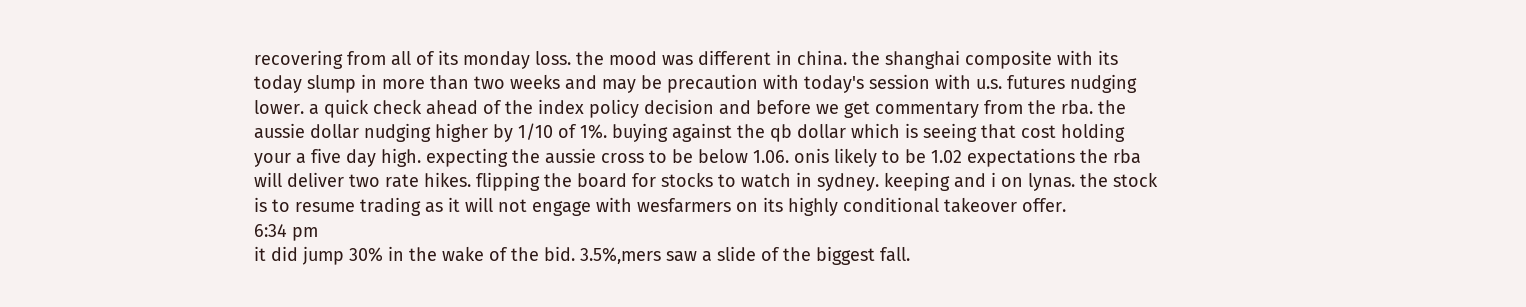recovering from all of its monday loss. the mood was different in china. the shanghai composite with its today slump in more than two weeks and may be precaution with today's session with u.s. futures nudging lower. a quick check ahead of the index policy decision and before we get commentary from the rba. the aussie dollar nudging higher by 1/10 of 1%. buying against the qb dollar which is seeing that cost holding your a five day high. expecting the aussie cross to be below 1.06. onis likely to be 1.02 expectations the rba will deliver two rate hikes. flipping the board for stocks to watch in sydney. keeping and i on lynas. the stock is to resume trading as it will not engage with wesfarmers on its highly conditional takeover offer.
6:34 pm
it did jump 30% in the wake of the bid. 3.5%,mers saw a slide of the biggest fall.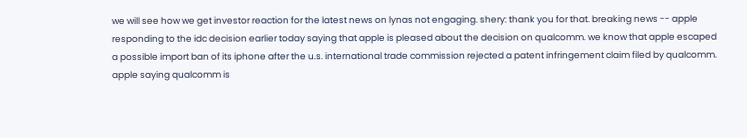we will see how we get investor reaction for the latest news on lynas not engaging. shery: thank you for that. breaking news -- apple responding to the idc decision earlier today saying that apple is pleased about the decision on qualcomm. we know that apple escaped a possible import ban of its iphone after the u.s. international trade commission rejected a patent infringement claim filed by qualcomm. apple saying qualcomm is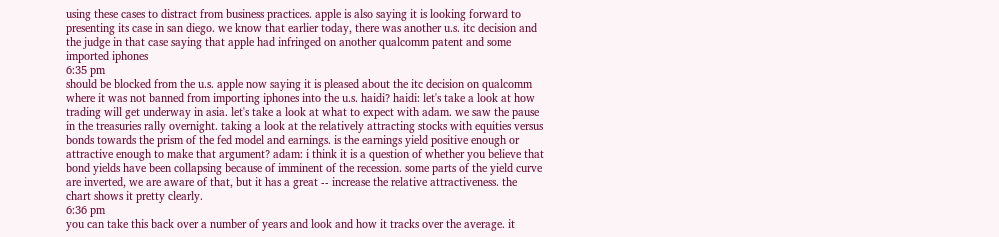using these cases to distract from business practices. apple is also saying it is looking forward to presenting its case in san diego. we know that earlier today, there was another u.s. itc decision and the judge in that case saying that apple had infringed on another qualcomm patent and some imported iphones
6:35 pm
should be blocked from the u.s. apple now saying it is pleased about the itc decision on qualcomm where it was not banned from importing iphones into the u.s. haidi? haidi: let's take a look at how trading will get underway in asia. let's take a look at what to expect with adam. we saw the pause in the treasuries rally overnight. taking a look at the relatively attracting stocks with equities versus bonds towards the prism of the fed model and earnings. is the earnings yield positive enough or attractive enough to make that argument? adam: i think it is a question of whether you believe that bond yields have been collapsing because of imminent of the recession. some parts of the yield curve are inverted, we are aware of that, but it has a great -- increase the relative attractiveness. the chart shows it pretty clearly.
6:36 pm
you can take this back over a number of years and look and how it tracks over the average. it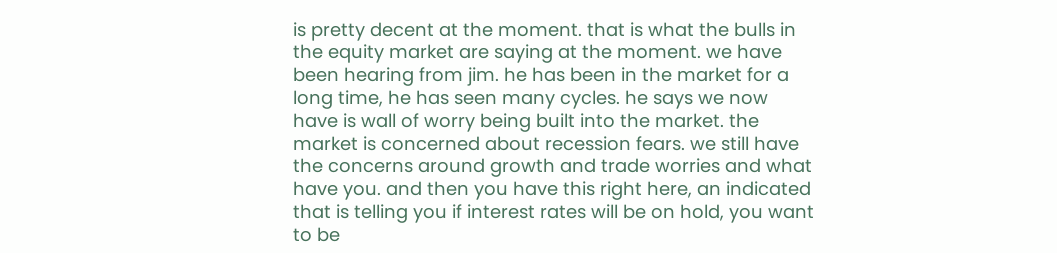is pretty decent at the moment. that is what the bulls in the equity market are saying at the moment. we have been hearing from jim. he has been in the market for a long time, he has seen many cycles. he says we now have is wall of worry being built into the market. the market is concerned about recession fears. we still have the concerns around growth and trade worries and what have you. and then you have this right here, an indicated that is telling you if interest rates will be on hold, you want to be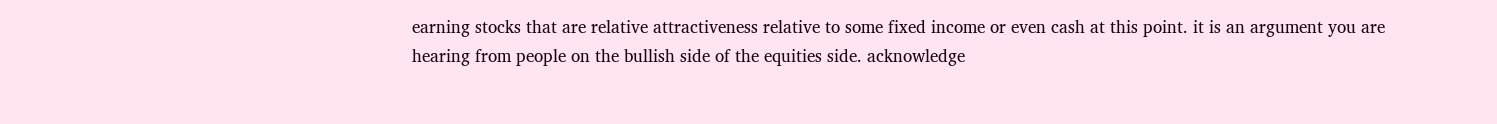earning stocks that are relative attractiveness relative to some fixed income or even cash at this point. it is an argument you are hearing from people on the bullish side of the equities side. acknowledge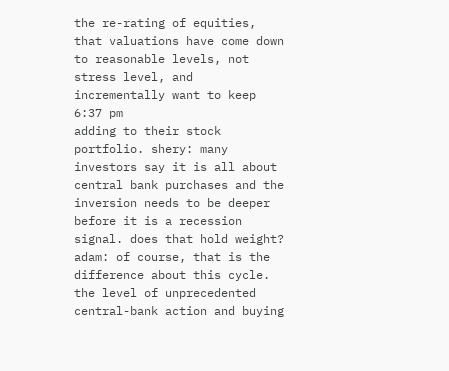the re-rating of equities, that valuations have come down to reasonable levels, not stress level, and incrementally want to keep
6:37 pm
adding to their stock portfolio. shery: many investors say it is all about central bank purchases and the inversion needs to be deeper before it is a recession signal. does that hold weight? adam: of course, that is the difference about this cycle. the level of unprecedented central-bank action and buying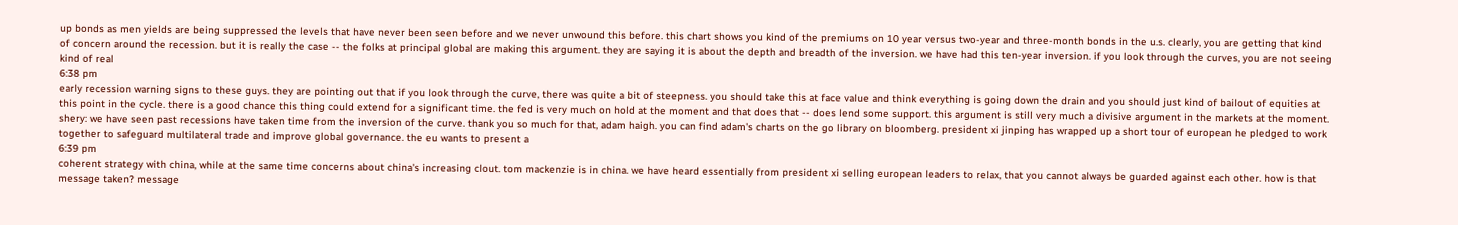up bonds as men yields are being suppressed the levels that have never been seen before and we never unwound this before. this chart shows you kind of the premiums on 10 year versus two-year and three-month bonds in the u.s. clearly, you are getting that kind of concern around the recession. but it is really the case -- the folks at principal global are making this argument. they are saying it is about the depth and breadth of the inversion. we have had this ten-year inversion. if you look through the curves, you are not seeing kind of real
6:38 pm
early recession warning signs to these guys. they are pointing out that if you look through the curve, there was quite a bit of steepness. you should take this at face value and think everything is going down the drain and you should just kind of bailout of equities at this point in the cycle. there is a good chance this thing could extend for a significant time. the fed is very much on hold at the moment and that does that -- does lend some support. this argument is still very much a divisive argument in the markets at the moment. shery: we have seen past recessions have taken time from the inversion of the curve. thank you so much for that, adam haigh. you can find adam's charts on the go library on bloomberg. president xi jinping has wrapped up a short tour of european he pledged to work together to safeguard multilateral trade and improve global governance. the eu wants to present a
6:39 pm
coherent strategy with china, while at the same time concerns about china's increasing clout. tom mackenzie is in china. we have heard essentially from president xi selling european leaders to relax, that you cannot always be guarded against each other. how is that message taken? message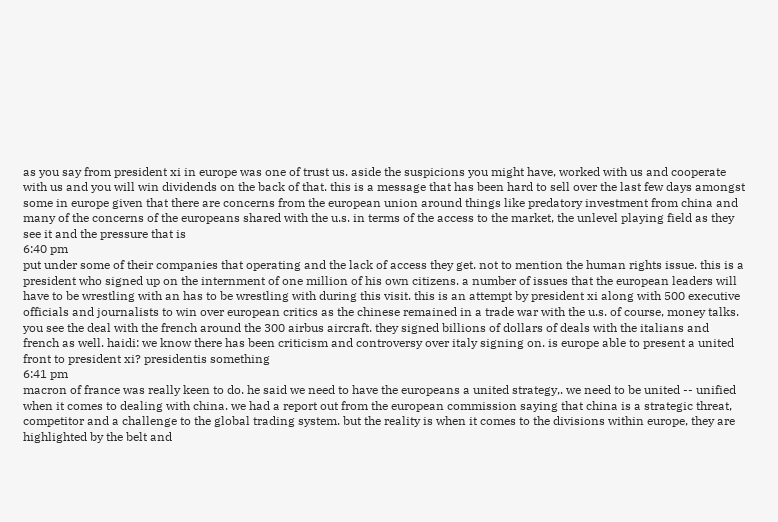as you say from president xi in europe was one of trust us. aside the suspicions you might have, worked with us and cooperate with us and you will win dividends on the back of that. this is a message that has been hard to sell over the last few days amongst some in europe given that there are concerns from the european union around things like predatory investment from china and many of the concerns of the europeans shared with the u.s. in terms of the access to the market, the unlevel playing field as they see it and the pressure that is
6:40 pm
put under some of their companies that operating and the lack of access they get. not to mention the human rights issue. this is a president who signed up on the internment of one million of his own citizens. a number of issues that the european leaders will have to be wrestling with an has to be wrestling with during this visit. this is an attempt by president xi along with 500 executive officials and journalists to win over european critics as the chinese remained in a trade war with the u.s. of course, money talks. you see the deal with the french around the 300 airbus aircraft. they signed billions of dollars of deals with the italians and french as well. haidi: we know there has been criticism and controversy over italy signing on. is europe able to present a united front to president xi? presidentis something
6:41 pm
macron of france was really keen to do. he said we need to have the europeans a united strategy,. we need to be united -- unified when it comes to dealing with china. we had a report out from the european commission saying that china is a strategic threat, competitor and a challenge to the global trading system. but the reality is when it comes to the divisions within europe, they are highlighted by the belt and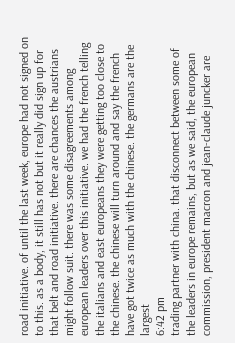road initiative. of until the last week, europe had not signed on to this. as a body, it still has not but it really did sign up for that belt and road initiative. there are chances the austrians might follow suit. there was some disagreements among european leaders over this initiative. we had the french telling the italians and east europeans they were getting too close to the chinese. the chinese will turn around and say the french have got twice as much with the chinese. the germans are the largest
6:42 pm
trading partner with china. that disconnect between some of the leaders in europe remains, but as we said, the european commission, president macron and jean-claude juncker are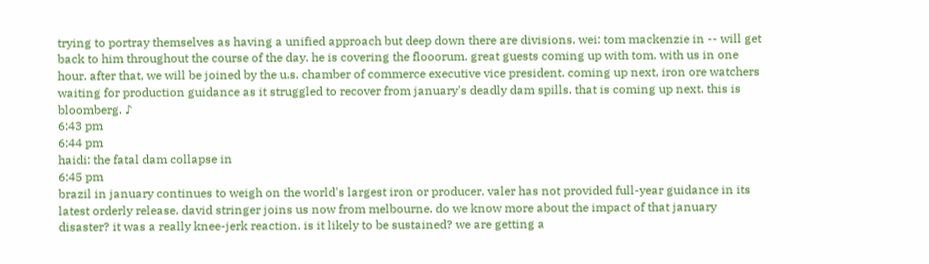trying to portray themselves as having a unified approach but deep down there are divisions. wei: tom mackenzie in -- will get back to him throughout the course of the day. he is covering the flooorum. great guests coming up with tom. with us in one hour. after that, we will be joined by the u.s. chamber of commerce executive vice president. coming up next, iron ore watchers waiting for production guidance as it struggled to recover from january's deadly dam spills. that is coming up next. this is bloomberg. ♪
6:43 pm
6:44 pm
haidi: the fatal dam collapse in
6:45 pm
brazil in january continues to weigh on the world's largest iron or producer. valer has not provided full-year guidance in its latest orderly release. david stringer joins us now from melbourne. do we know more about the impact of that january disaster? it was a really knee-jerk reaction. is it likely to be sustained? we are getting a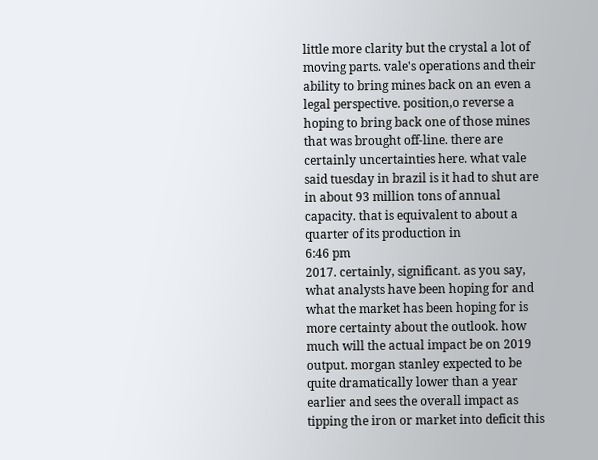little more clarity but the crystal a lot of moving parts. vale's operations and their ability to bring mines back on an even a legal perspective. position,o reverse a hoping to bring back one of those mines that was brought off-line. there are certainly uncertainties here. what vale said tuesday in brazil is it had to shut are in about 93 million tons of annual capacity. that is equivalent to about a quarter of its production in
6:46 pm
2017. certainly, significant. as you say, what analysts have been hoping for and what the market has been hoping for is more certainty about the outlook. how much will the actual impact be on 2019 output. morgan stanley expected to be quite dramatically lower than a year earlier and sees the overall impact as tipping the iron or market into deficit this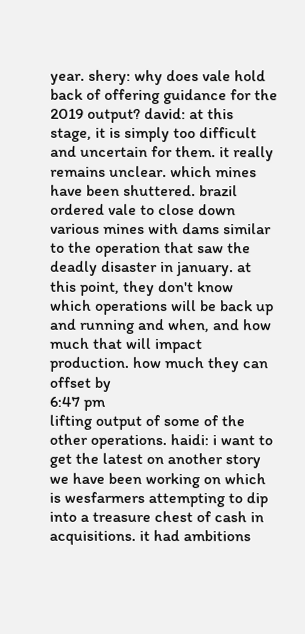year. shery: why does vale hold back of offering guidance for the 2019 output? david: at this stage, it is simply too difficult and uncertain for them. it really remains unclear. which mines have been shuttered. brazil ordered vale to close down various mines with dams similar to the operation that saw the deadly disaster in january. at this point, they don't know which operations will be back up and running and when, and how much that will impact production. how much they can offset by
6:47 pm
lifting output of some of the other operations. haidi: i want to get the latest on another story we have been working on which is wesfarmers attempting to dip into a treasure chest of cash in acquisitions. it had ambitions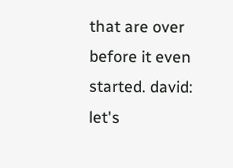that are over before it even started. david: let's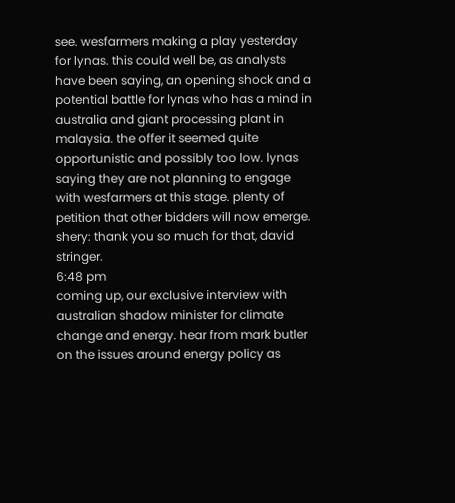see. wesfarmers making a play yesterday for lynas. this could well be, as analysts have been saying, an opening shock and a potential battle for lynas who has a mind in australia and giant processing plant in malaysia. the offer it seemed quite opportunistic and possibly too low. lynas saying they are not planning to engage with wesfarmers at this stage. plenty of petition that other bidders will now emerge. shery: thank you so much for that, david stringer.
6:48 pm
coming up, our exclusive interview with australian shadow minister for climate change and energy. hear from mark butler on the issues around energy policy as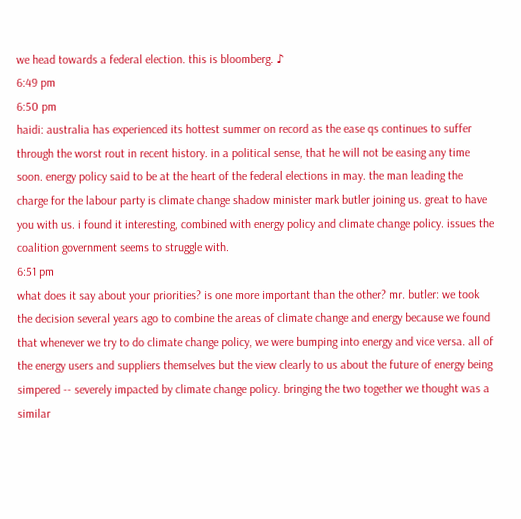we head towards a federal election. this is bloomberg. ♪
6:49 pm
6:50 pm
haidi: australia has experienced its hottest summer on record as the ease qs continues to suffer through the worst rout in recent history. in a political sense, that he will not be easing any time soon. energy policy said to be at the heart of the federal elections in may. the man leading the charge for the labour party is climate change shadow minister mark butler joining us. great to have you with us. i found it interesting, combined with energy policy and climate change policy. issues the coalition government seems to struggle with.
6:51 pm
what does it say about your priorities? is one more important than the other? mr. butler: we took the decision several years ago to combine the areas of climate change and energy because we found that whenever we try to do climate change policy, we were bumping into energy and vice versa. all of the energy users and suppliers themselves but the view clearly to us about the future of energy being simpered -- severely impacted by climate change policy. bringing the two together we thought was a similar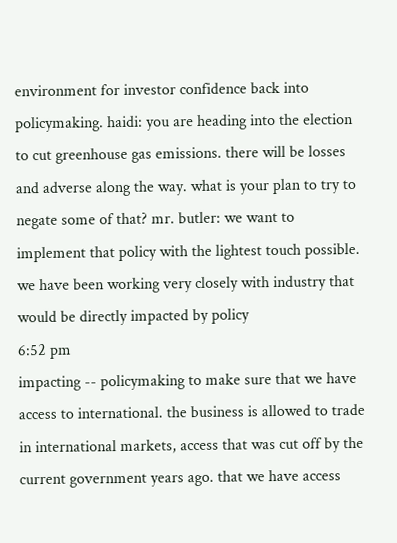environment for investor confidence back into policymaking. haidi: you are heading into the election to cut greenhouse gas emissions. there will be losses and adverse along the way. what is your plan to try to negate some of that? mr. butler: we want to implement that policy with the lightest touch possible. we have been working very closely with industry that would be directly impacted by policy
6:52 pm
impacting -- policymaking to make sure that we have access to international. the business is allowed to trade in international markets, access that was cut off by the current government years ago. that we have access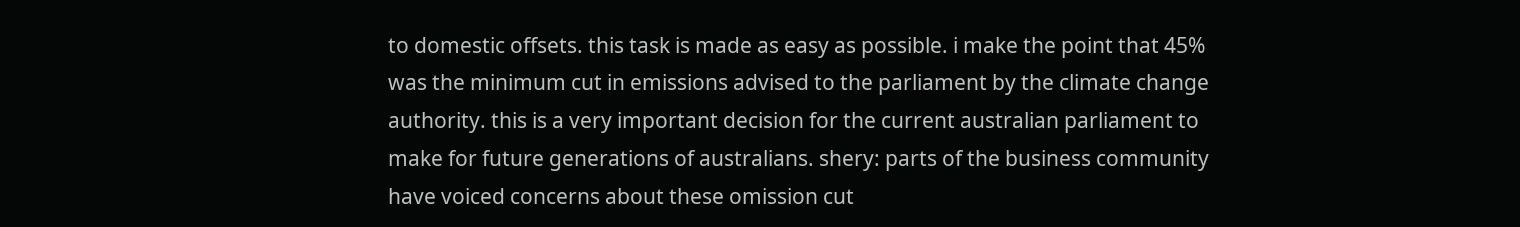to domestic offsets. this task is made as easy as possible. i make the point that 45% was the minimum cut in emissions advised to the parliament by the climate change authority. this is a very important decision for the current australian parliament to make for future generations of australians. shery: parts of the business community have voiced concerns about these omission cut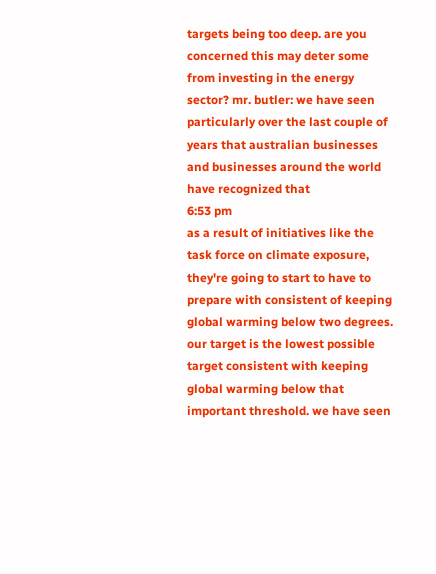targets being too deep. are you concerned this may deter some from investing in the energy sector? mr. butler: we have seen particularly over the last couple of years that australian businesses and businesses around the world have recognized that
6:53 pm
as a result of initiatives like the task force on climate exposure, they're going to start to have to prepare with consistent of keeping global warming below two degrees. our target is the lowest possible target consistent with keeping global warming below that important threshold. we have seen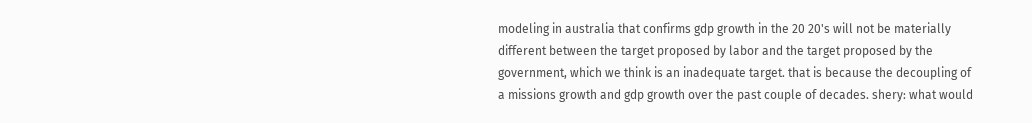modeling in australia that confirms gdp growth in the 20 20's will not be materially different between the target proposed by labor and the target proposed by the government, which we think is an inadequate target. that is because the decoupling of a missions growth and gdp growth over the past couple of decades. shery: what would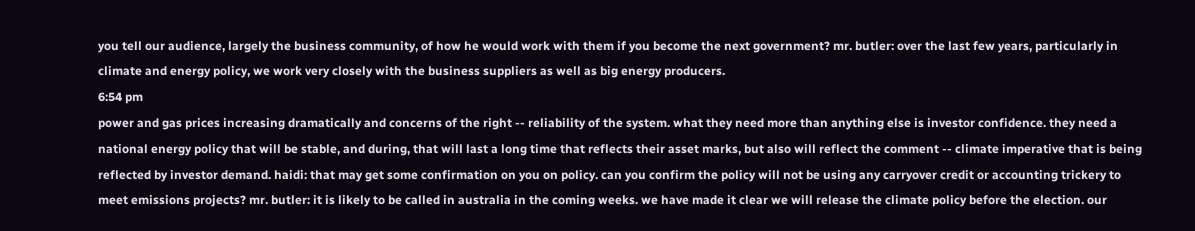you tell our audience, largely the business community, of how he would work with them if you become the next government? mr. butler: over the last few years, particularly in climate and energy policy, we work very closely with the business suppliers as well as big energy producers.
6:54 pm
power and gas prices increasing dramatically and concerns of the right -- reliability of the system. what they need more than anything else is investor confidence. they need a national energy policy that will be stable, and during, that will last a long time that reflects their asset marks, but also will reflect the comment -- climate imperative that is being reflected by investor demand. haidi: that may get some confirmation on you on policy. can you confirm the policy will not be using any carryover credit or accounting trickery to meet emissions projects? mr. butler: it is likely to be called in australia in the coming weeks. we have made it clear we will release the climate policy before the election. our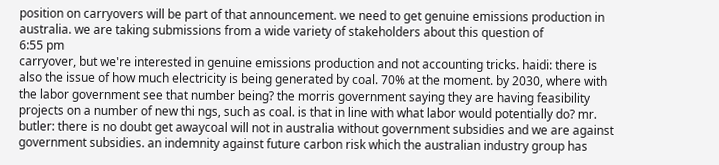position on carryovers will be part of that announcement. we need to get genuine emissions production in australia. we are taking submissions from a wide variety of stakeholders about this question of
6:55 pm
carryover, but we're interested in genuine emissions production and not accounting tricks. haidi: there is also the issue of how much electricity is being generated by coal. 70% at the moment. by 2030, where with the labor government see that number being? the morris government saying they are having feasibility projects on a number of new thi ngs, such as coal. is that in line with what labor would potentially do? mr. butler: there is no doubt get awaycoal will not in australia without government subsidies and we are against government subsidies. an indemnity against future carbon risk which the australian industry group has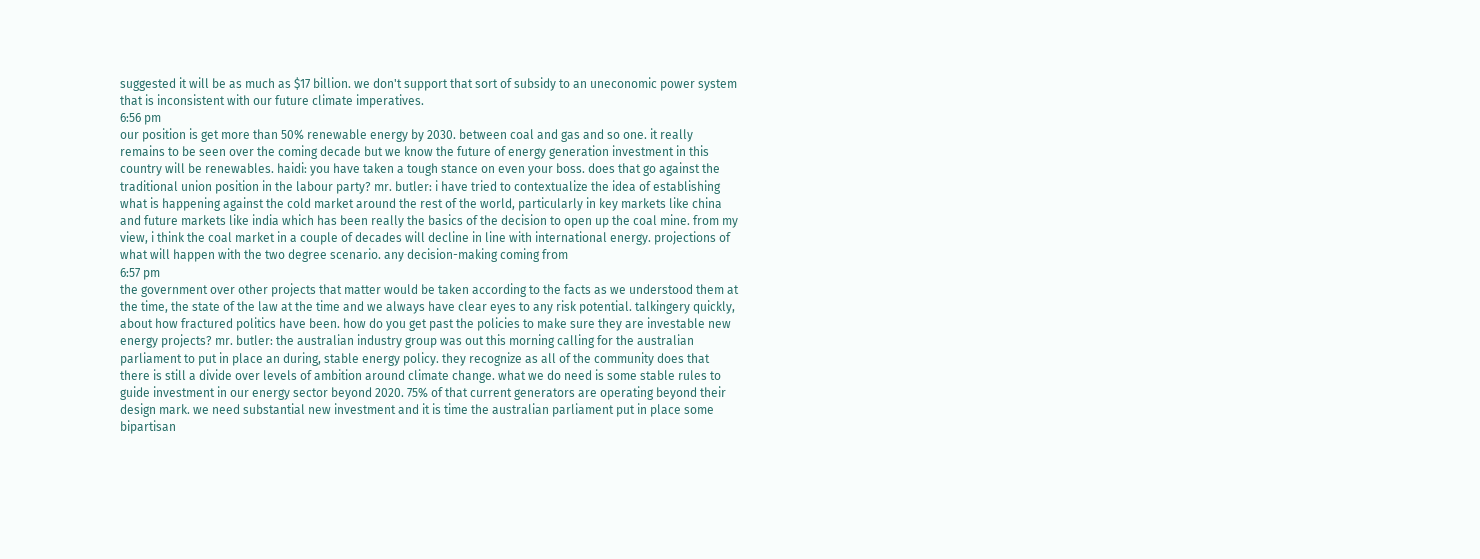suggested it will be as much as $17 billion. we don't support that sort of subsidy to an uneconomic power system that is inconsistent with our future climate imperatives.
6:56 pm
our position is get more than 50% renewable energy by 2030. between coal and gas and so one. it really remains to be seen over the coming decade but we know the future of energy generation investment in this country will be renewables. haidi: you have taken a tough stance on even your boss. does that go against the traditional union position in the labour party? mr. butler: i have tried to contextualize the idea of establishing what is happening against the cold market around the rest of the world, particularly in key markets like china and future markets like india which has been really the basics of the decision to open up the coal mine. from my view, i think the coal market in a couple of decades will decline in line with international energy. projections of what will happen with the two degree scenario. any decision-making coming from
6:57 pm
the government over other projects that matter would be taken according to the facts as we understood them at the time, the state of the law at the time and we always have clear eyes to any risk potential. talkingery quickly, about how fractured politics have been. how do you get past the policies to make sure they are investable new energy projects? mr. butler: the australian industry group was out this morning calling for the australian parliament to put in place an during, stable energy policy. they recognize as all of the community does that there is still a divide over levels of ambition around climate change. what we do need is some stable rules to guide investment in our energy sector beyond 2020. 75% of that current generators are operating beyond their design mark. we need substantial new investment and it is time the australian parliament put in place some bipartisan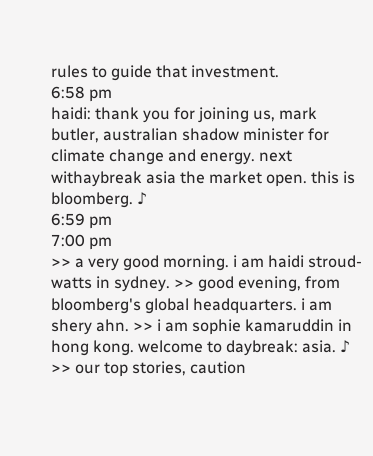rules to guide that investment.
6:58 pm
haidi: thank you for joining us, mark butler, australian shadow minister for climate change and energy. next withaybreak asia the market open. this is bloomberg. ♪
6:59 pm
7:00 pm
>> a very good morning. i am haidi stroud-watts in sydney. >> good evening, from bloomberg's global headquarters. i am shery ahn. >> i am sophie kamaruddin in hong kong. welcome to daybreak: asia. ♪ >> our top stories, caution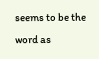seems to be the word as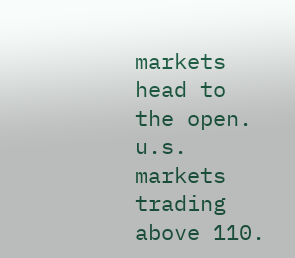markets head to the open. u.s. markets trading above 110.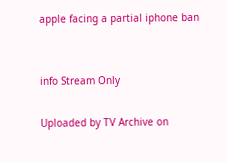apple facing a partial iphone ban


info Stream Only

Uploaded by TV Archive on